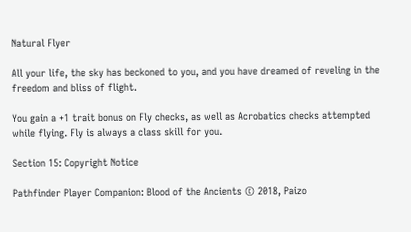Natural Flyer

All your life, the sky has beckoned to you, and you have dreamed of reveling in the freedom and bliss of flight.

You gain a +1 trait bonus on Fly checks, as well as Acrobatics checks attempted while flying. Fly is always a class skill for you.

Section 15: Copyright Notice

Pathfinder Player Companion: Blood of the Ancients © 2018, Paizo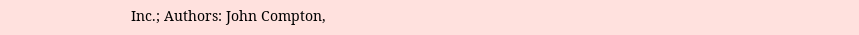Inc.; Authors: John Compton,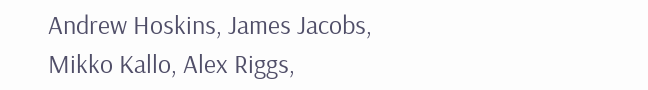Andrew Hoskins, James Jacobs, Mikko Kallo, Alex Riggs,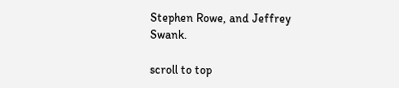Stephen Rowe, and Jeffrey Swank.

scroll to top